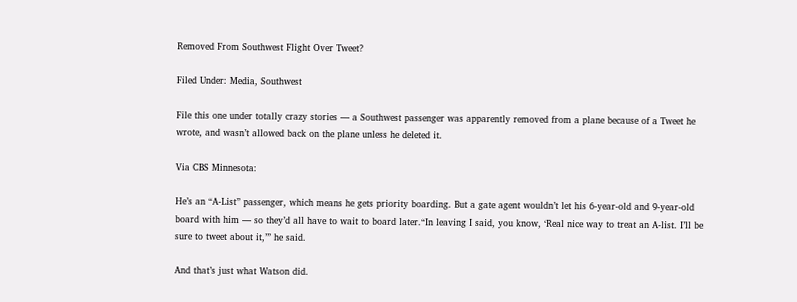Removed From Southwest Flight Over Tweet?

Filed Under: Media, Southwest

File this one under totally crazy stories — a Southwest passenger was apparently removed from a plane because of a Tweet he wrote, and wasn’t allowed back on the plane unless he deleted it.

Via CBS Minnesota:

He’s an “A-List” passenger, which means he gets priority boarding. But a gate agent wouldn’t let his 6-year-old and 9-year-old board with him — so they’d all have to wait to board later.“In leaving I said, you know, ‘Real nice way to treat an A-list. I’ll be sure to tweet about it,’” he said.

And that’s just what Watson did.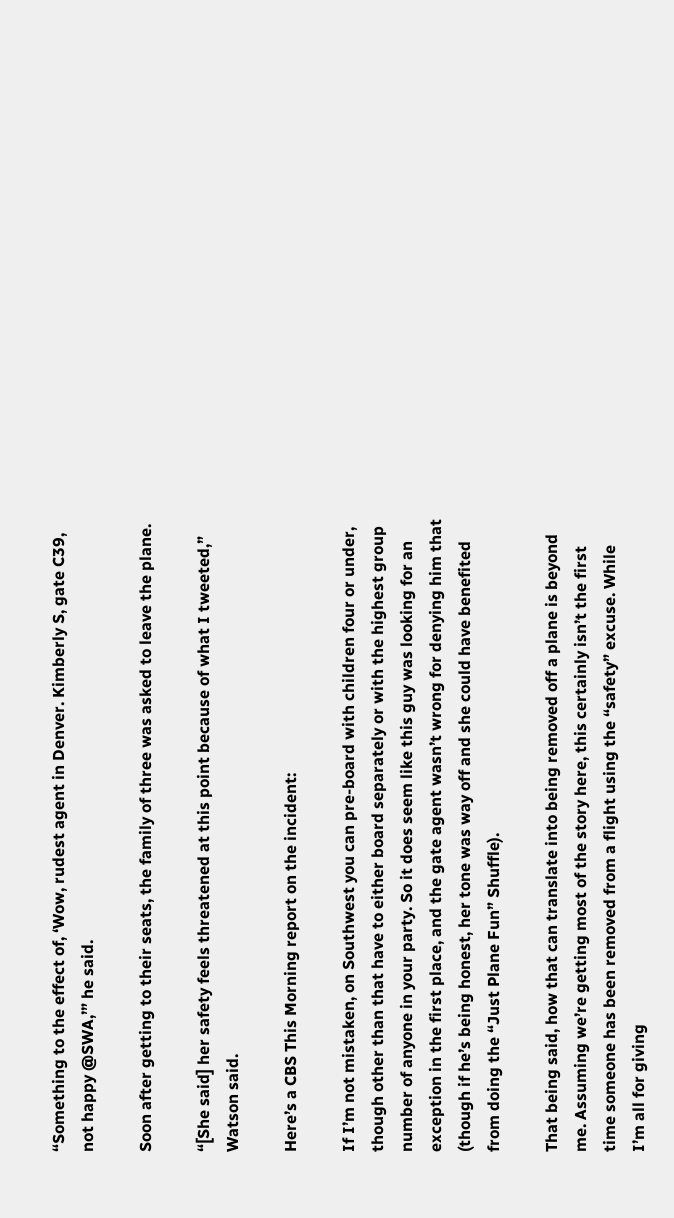“Something to the effect of, ‘Wow, rudest agent in Denver. Kimberly S, gate C39, not happy @SWA,’” he said.

Soon after getting to their seats, the family of three was asked to leave the plane.

“[She said] her safety feels threatened at this point because of what I tweeted,” Watson said.

Here’s a CBS This Morning report on the incident:

If I’m not mistaken, on Southwest you can pre-board with children four or under, though other than that have to either board separately or with the highest group number of anyone in your party. So it does seem like this guy was looking for an exception in the first place, and the gate agent wasn’t wrong for denying him that (though if he’s being honest, her tone was way off and she could have benefited from doing the “Just Plane Fun” Shuffle).

That being said, how that can translate into being removed off a plane is beyond me. Assuming we’re getting most of the story here, this certainly isn’t the first time someone has been removed from a flight using the “safety” excuse. While I’m all for giving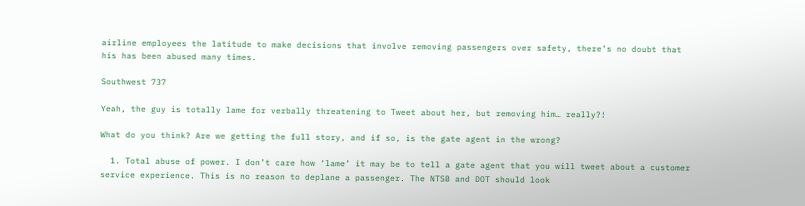airline employees the latitude to make decisions that involve removing passengers over safety, there’s no doubt that his has been abused many times.

Southwest 737

Yeah, the guy is totally lame for verbally threatening to Tweet about her, but removing him… really?!

What do you think? Are we getting the full story, and if so, is the gate agent in the wrong?

  1. Total abuse of power. I don’t care how ‘lame’ it may be to tell a gate agent that you will tweet about a customer service experience. This is no reason to deplane a passenger. The NTSB and DOT should look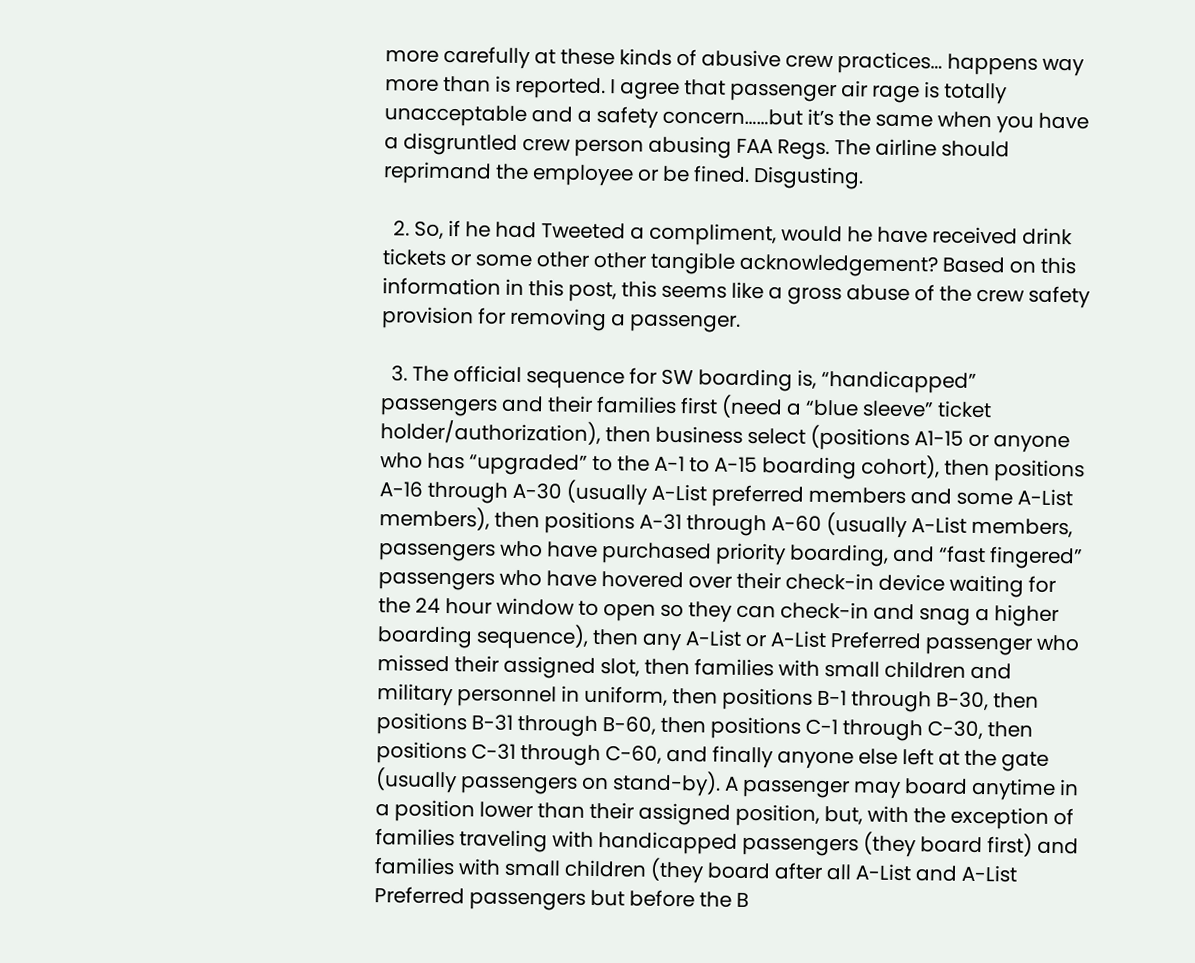more carefully at these kinds of abusive crew practices… happens way more than is reported. I agree that passenger air rage is totally unacceptable and a safety concern……but it’s the same when you have a disgruntled crew person abusing FAA Regs. The airline should reprimand the employee or be fined. Disgusting.

  2. So, if he had Tweeted a compliment, would he have received drink tickets or some other other tangible acknowledgement? Based on this information in this post, this seems like a gross abuse of the crew safety provision for removing a passenger.

  3. The official sequence for SW boarding is, “handicapped” passengers and their families first (need a “blue sleeve” ticket holder/authorization), then business select (positions A1-15 or anyone who has “upgraded” to the A-1 to A-15 boarding cohort), then positions A-16 through A-30 (usually A-List preferred members and some A-List members), then positions A-31 through A-60 (usually A-List members, passengers who have purchased priority boarding, and “fast fingered” passengers who have hovered over their check-in device waiting for the 24 hour window to open so they can check-in and snag a higher boarding sequence), then any A-List or A-List Preferred passenger who missed their assigned slot, then families with small children and military personnel in uniform, then positions B-1 through B-30, then positions B-31 through B-60, then positions C-1 through C-30, then positions C-31 through C-60, and finally anyone else left at the gate (usually passengers on stand-by). A passenger may board anytime in a position lower than their assigned position, but, with the exception of families traveling with handicapped passengers (they board first) and families with small children (they board after all A-List and A-List Preferred passengers but before the B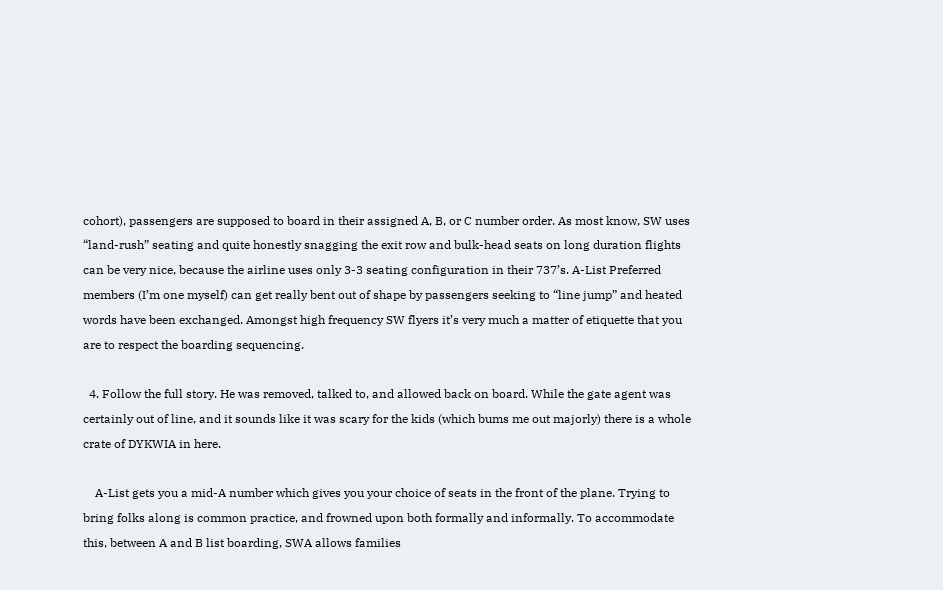cohort), passengers are supposed to board in their assigned A, B, or C number order. As most know, SW uses “land-rush” seating and quite honestly snagging the exit row and bulk-head seats on long duration flights can be very nice, because the airline uses only 3-3 seating configuration in their 737’s. A-List Preferred members (I’m one myself) can get really bent out of shape by passengers seeking to “line jump” and heated words have been exchanged. Amongst high frequency SW flyers it’s very much a matter of etiquette that you are to respect the boarding sequencing.

  4. Follow the full story. He was removed, talked to, and allowed back on board. While the gate agent was certainly out of line, and it sounds like it was scary for the kids (which bums me out majorly) there is a whole crate of DYKWIA in here.

    A-List gets you a mid-A number which gives you your choice of seats in the front of the plane. Trying to bring folks along is common practice, and frowned upon both formally and informally. To accommodate this, between A and B list boarding, SWA allows families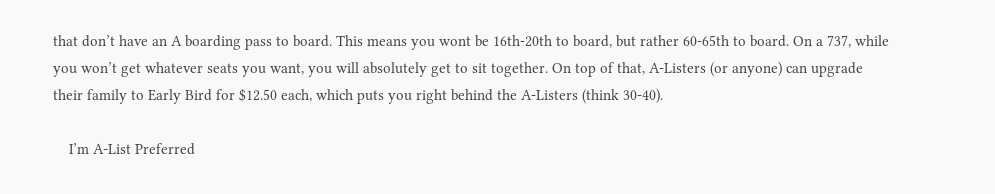that don’t have an A boarding pass to board. This means you wont be 16th-20th to board, but rather 60-65th to board. On a 737, while you won’t get whatever seats you want, you will absolutely get to sit together. On top of that, A-Listers (or anyone) can upgrade their family to Early Bird for $12.50 each, which puts you right behind the A-Listers (think 30-40).

    I’m A-List Preferred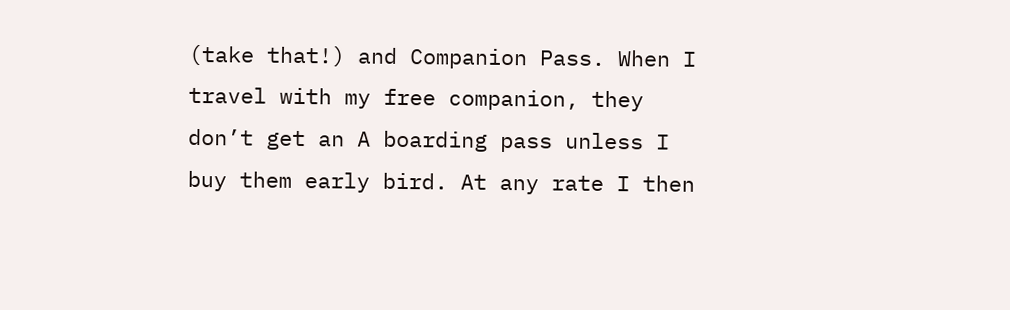(take that!) and Companion Pass. When I travel with my free companion, they don’t get an A boarding pass unless I buy them early bird. At any rate I then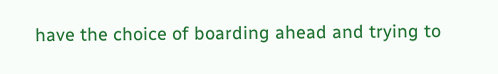have the choice of boarding ahead and trying to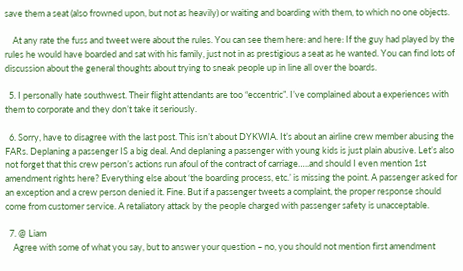save them a seat (also frowned upon, but not as heavily) or waiting and boarding with them, to which no one objects.

    At any rate the fuss and tweet were about the rules. You can see them here: and here: If the guy had played by the rules he would have boarded and sat with his family, just not in as prestigious a seat as he wanted. You can find lots of discussion about the general thoughts about trying to sneak people up in line all over the boards.

  5. I personally hate southwest. Their flight attendants are too “eccentric”. I’ve complained about a experiences with them to corporate and they don’t take it seriously.

  6. Sorry, have to disagree with the last post. This isn’t about DYKWIA. It’s about an airline crew member abusing the FARs. Deplaning a passenger IS a big deal. And deplaning a passenger with young kids is just plain abusive. Let’s also not forget that this crew person’s actions run afoul of the contract of carriage…..and should I even mention 1st amendment rights here? Everything else about ‘the boarding process, etc.’ is missing the point. A passenger asked for an exception and a crew person denied it. Fine. But if a passenger tweets a complaint, the proper response should come from customer service. A retaliatory attack by the people charged with passenger safety is unacceptable.

  7. @ Liam
    Agree with some of what you say, but to answer your question – no, you should not mention first amendment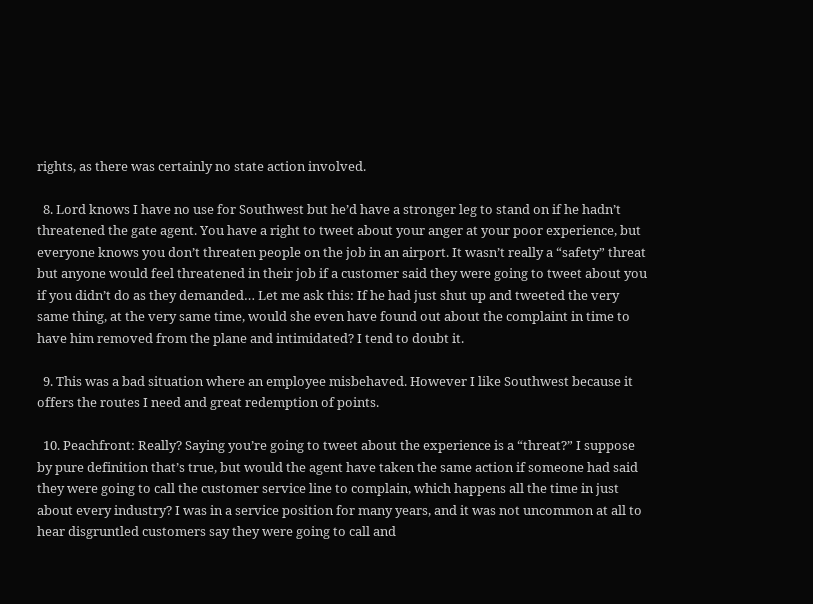rights, as there was certainly no state action involved.

  8. Lord knows I have no use for Southwest but he’d have a stronger leg to stand on if he hadn’t threatened the gate agent. You have a right to tweet about your anger at your poor experience, but everyone knows you don’t threaten people on the job in an airport. It wasn’t really a “safety” threat but anyone would feel threatened in their job if a customer said they were going to tweet about you if you didn’t do as they demanded… Let me ask this: If he had just shut up and tweeted the very same thing, at the very same time, would she even have found out about the complaint in time to have him removed from the plane and intimidated? I tend to doubt it.

  9. This was a bad situation where an employee misbehaved. However I like Southwest because it offers the routes I need and great redemption of points.

  10. Peachfront: Really? Saying you’re going to tweet about the experience is a “threat?” I suppose by pure definition that’s true, but would the agent have taken the same action if someone had said they were going to call the customer service line to complain, which happens all the time in just about every industry? I was in a service position for many years, and it was not uncommon at all to hear disgruntled customers say they were going to call and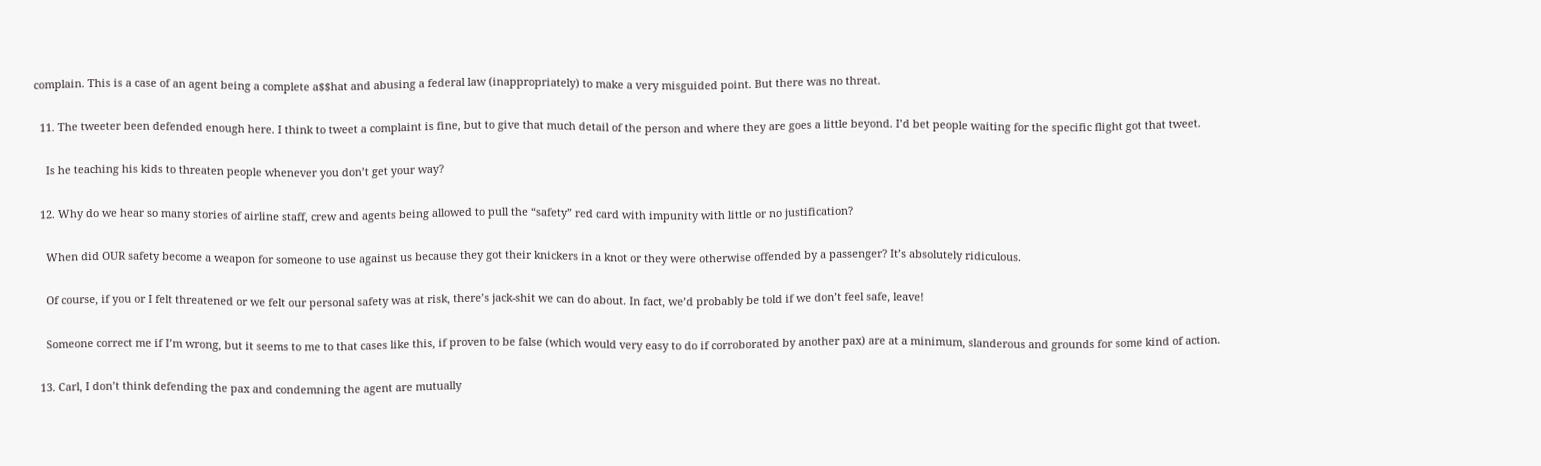complain. This is a case of an agent being a complete a$$hat and abusing a federal law (inappropriately) to make a very misguided point. But there was no threat.

  11. The tweeter been defended enough here. I think to tweet a complaint is fine, but to give that much detail of the person and where they are goes a little beyond. I’d bet people waiting for the specific flight got that tweet.

    Is he teaching his kids to threaten people whenever you don’t get your way?

  12. Why do we hear so many stories of airline staff, crew and agents being allowed to pull the “safety” red card with impunity with little or no justification?

    When did OUR safety become a weapon for someone to use against us because they got their knickers in a knot or they were otherwise offended by a passenger? It’s absolutely ridiculous.

    Of course, if you or I felt threatened or we felt our personal safety was at risk, there’s jack-shit we can do about. In fact, we’d probably be told if we don’t feel safe, leave!

    Someone correct me if I’m wrong, but it seems to me to that cases like this, if proven to be false (which would very easy to do if corroborated by another pax) are at a minimum, slanderous and grounds for some kind of action.

  13. Carl, I don’t think defending the pax and condemning the agent are mutually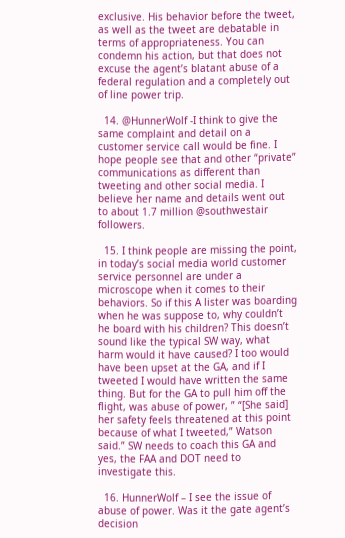exclusive. His behavior before the tweet, as well as the tweet are debatable in terms of appropriateness. You can condemn his action, but that does not excuse the agent’s blatant abuse of a federal regulation and a completely out of line power trip.

  14. @HunnerWolf -I think to give the same complaint and detail on a customer service call would be fine. I hope people see that and other “private” communications as different than tweeting and other social media. I believe her name and details went out to about 1.7 million @southwestair followers.

  15. I think people are missing the point, in today’s social media world customer service personnel are under a microscope when it comes to their behaviors. So if this A lister was boarding when he was suppose to, why couldn’t he board with his children? This doesn’t sound like the typical SW way, what harm would it have caused? I too would have been upset at the GA, and if I tweeted I would have written the same thing. But for the GA to pull him off the flight, was abuse of power, ” “[She said] her safety feels threatened at this point because of what I tweeted,” Watson said.” SW needs to coach this GA and yes, the FAA and DOT need to investigate this.

  16. HunnerWolf – I see the issue of abuse of power. Was it the gate agent’s decision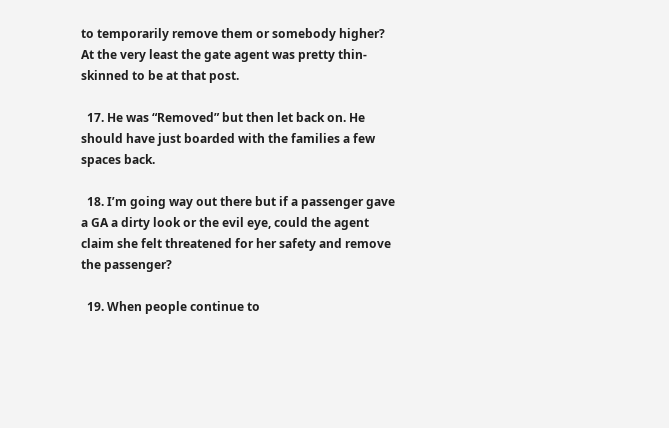to temporarily remove them or somebody higher? At the very least the gate agent was pretty thin-skinned to be at that post.

  17. He was “Removed” but then let back on. He should have just boarded with the families a few spaces back.

  18. I’m going way out there but if a passenger gave a GA a dirty look or the evil eye, could the agent claim she felt threatened for her safety and remove the passenger?

  19. When people continue to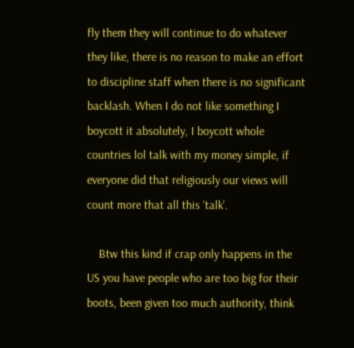fly them they will continue to do whatever they like, there is no reason to make an effort to discipline staff when there is no significant backlash. When I do not like something I boycott it absolutely, I boycott whole countries lol talk with my money simple, if everyone did that religiously our views will count more that all this ‘talk’.

    Btw this kind if crap only happens in the US you have people who are too big for their boots, been given too much authority, think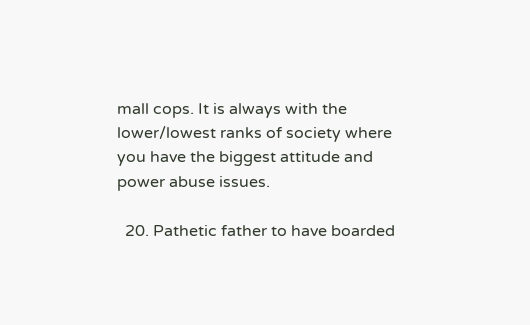mall cops. It is always with the lower/lowest ranks of society where you have the biggest attitude and power abuse issues.

  20. Pathetic father to have boarded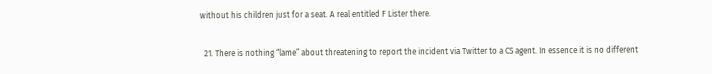without his children just for a seat. A real entitled F Lister there.

  21. There is nothing “lame” about threatening to report the incident via Twitter to a CS agent. In essence it is no different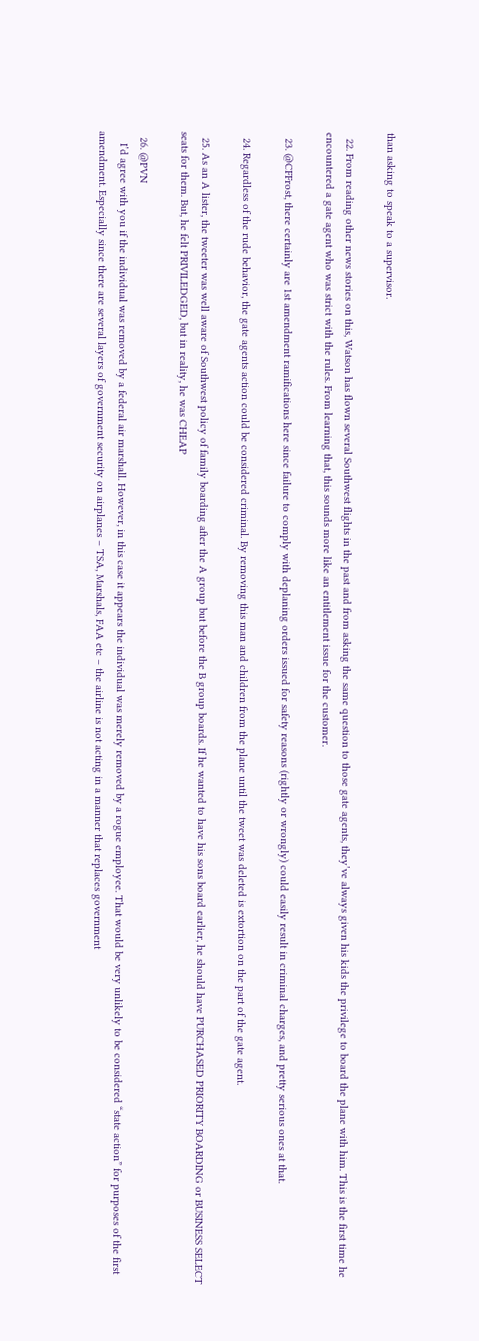than asking to speak to a supervisor.

  22. From reading other news stories on this, Watson has flown several Southwest flights in the past and from asking the same question to those gate agents, they’ve always given his kids the privilege to board the plane with him. This is the first time he encountered a gate agent who was strict with the rules. From learning that, this sounds more like an entitlement issue for the customer.

  23. @CFFrost, there certainly are 1st amendment ramifications here since failure to comply with deplaning orders issued for safety reasons (rightly or wrongly) could easily result in criminal charges, and pretty serious ones at that.

  24. Regardless of the rude behavior, the gate agents action could be considered criminal. By removing this man and children from the plane until the tweet was deleted is extortion on the part of the gate agent.

  25. As an A lister, the tweeter was well aware of Southwest policy of family boarding after the A group but before the B group boards. If he wanted to have his sons board earlier, he should have PURCHASED PRIORITY BOARDING or BUSINESS SELECT seats for them. But, he felt PRIVILEDGED, but in reality, he was CHEAP

  26. @PVN
    I’d agree with you if the individual was removed by a federal air marshall. However, in this case it appears the individual was merely removed by a rogue employee. That would be very unlikely to be considered “state action” for purposes of the first amendment. Especially since there are several layers of government security on airplanes – TSA, Marshals, FAA etc – the airline is not acting in a manner that replaces government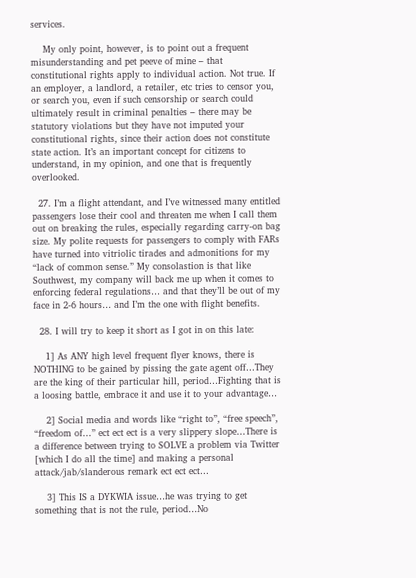services.

    My only point, however, is to point out a frequent misunderstanding and pet peeve of mine – that constitutional rights apply to individual action. Not true. If an employer, a landlord, a retailer, etc tries to censor you, or search you, even if such censorship or search could ultimately result in criminal penalties – there may be statutory violations but they have not imputed your constitutional rights, since their action does not constitute state action. It’s an important concept for citizens to understand, in my opinion, and one that is frequently overlooked.

  27. I’m a flight attendant, and I’ve witnessed many entitled passengers lose their cool and threaten me when I call them out on breaking the rules, especially regarding carry-on bag size. My polite requests for passengers to comply with FARs have turned into vitriolic tirades and admonitions for my “lack of common sense.” My consolastion is that like Southwest, my company will back me up when it comes to enforcing federal regulations… and that they’ll be out of my face in 2-6 hours… and I’m the one with flight benefits.

  28. I will try to keep it short as I got in on this late:

    1] As ANY high level frequent flyer knows, there is NOTHING to be gained by pissing the gate agent off…They are the king of their particular hill, period…Fighting that is a loosing battle, embrace it and use it to your advantage…

    2] Social media and words like “right to”, “free speech”, “freedom of…” ect ect ect is a very slippery slope…There is a difference between trying to SOLVE a problem via Twitter [which I do all the time] and making a personal attack/jab/slanderous remark ect ect ect…

    3] This IS a DYKWIA issue…he was trying to get something that is not the rule, period…No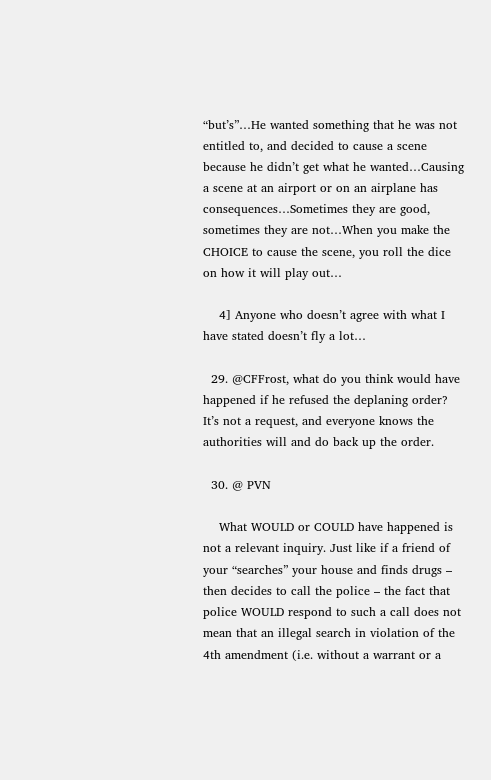“but’s”…He wanted something that he was not entitled to, and decided to cause a scene because he didn’t get what he wanted…Causing a scene at an airport or on an airplane has consequences…Sometimes they are good, sometimes they are not…When you make the CHOICE to cause the scene, you roll the dice on how it will play out…

    4] Anyone who doesn’t agree with what I have stated doesn’t fly a lot…

  29. @CFFrost, what do you think would have happened if he refused the deplaning order? It’s not a request, and everyone knows the authorities will and do back up the order.

  30. @ PVN

    What WOULD or COULD have happened is not a relevant inquiry. Just like if a friend of your “searches” your house and finds drugs – then decides to call the police – the fact that police WOULD respond to such a call does not mean that an illegal search in violation of the 4th amendment (i.e. without a warrant or a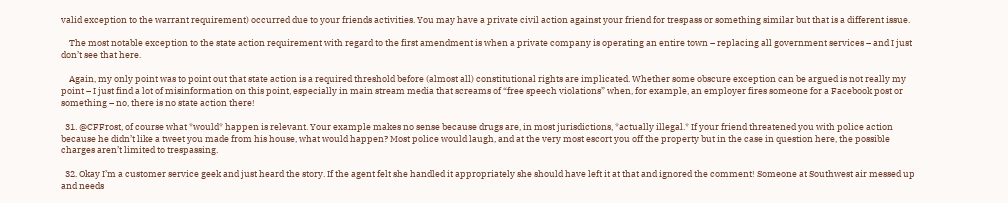valid exception to the warrant requirement) occurred due to your friends activities. You may have a private civil action against your friend for trespass or something similar but that is a different issue.

    The most notable exception to the state action requirement with regard to the first amendment is when a private company is operating an entire town – replacing all government services – and I just don’t see that here.

    Again, my only point was to point out that state action is a required threshold before (almost all) constitutional rights are implicated. Whether some obscure exception can be argued is not really my point – I just find a lot of misinformation on this point, especially in main stream media that screams of “free speech violations” when, for example, an employer fires someone for a Facebook post or something – no, there is no state action there!

  31. @CFFrost, of course what *would* happen is relevant. Your example makes no sense because drugs are, in most jurisdictions, *actually illegal.* If your friend threatened you with police action because he didn’t like a tweet you made from his house, what would happen? Most police would laugh, and at the very most escort you off the property but in the case in question here, the possible charges aren’t limited to trespassing.

  32. Okay I’m a customer service geek and just heard the story. If the agent felt she handled it appropriately she should have left it at that and ignored the comment! Someone at Southwest air messed up and needs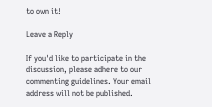to own it!

Leave a Reply

If you'd like to participate in the discussion, please adhere to our commenting guidelines. Your email address will not be published.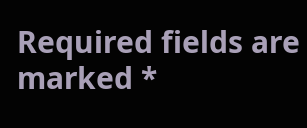Required fields are marked *